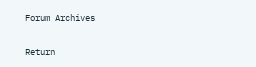Forum Archives

Return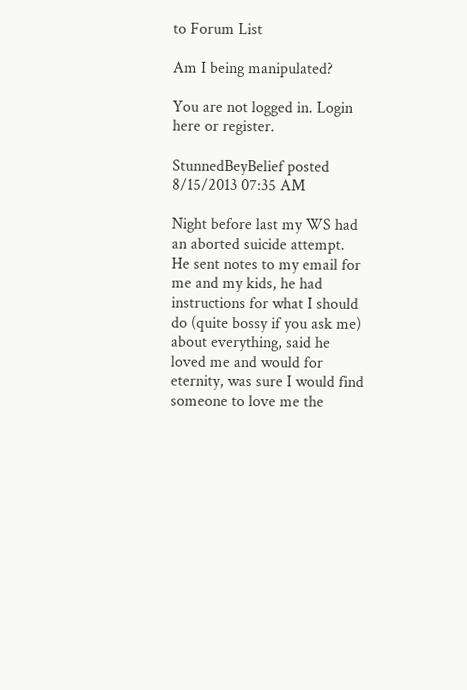to Forum List

Am I being manipulated?

You are not logged in. Login here or register.

StunnedBeyBelief posted 8/15/2013 07:35 AM

Night before last my WS had an aborted suicide attempt. He sent notes to my email for me and my kids, he had instructions for what I should do (quite bossy if you ask me) about everything, said he loved me and would for eternity, was sure I would find someone to love me the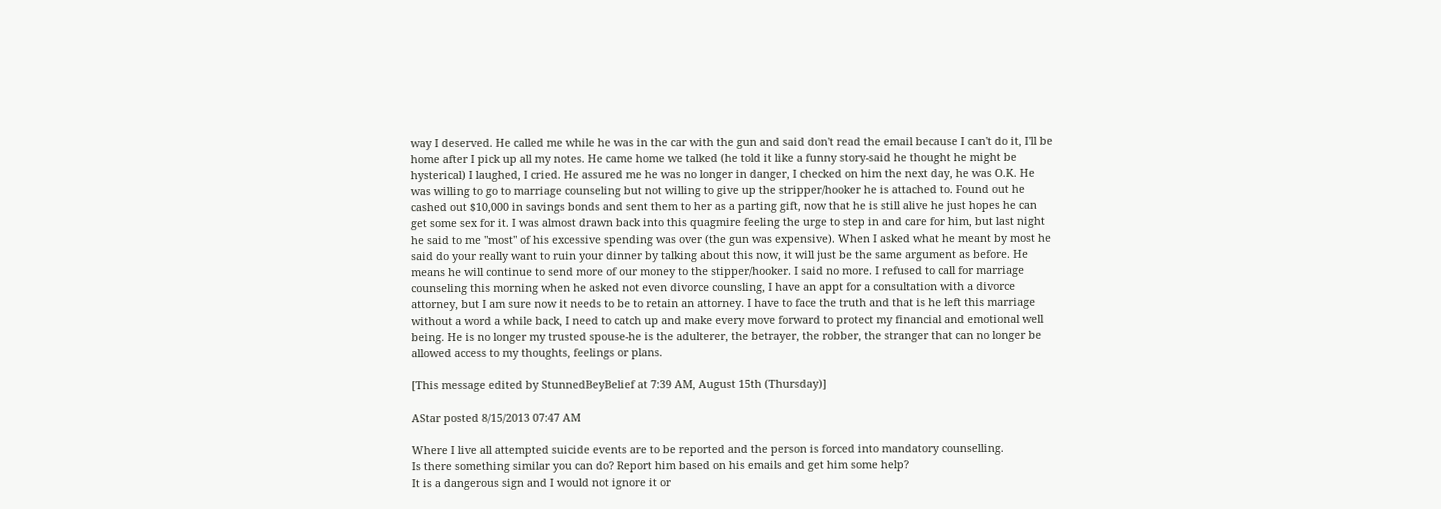way I deserved. He called me while he was in the car with the gun and said don't read the email because I can't do it, I'll be home after I pick up all my notes. He came home we talked (he told it like a funny story-said he thought he might be hysterical) I laughed, I cried. He assured me he was no longer in danger, I checked on him the next day, he was O.K. He was willing to go to marriage counseling but not willing to give up the stripper/hooker he is attached to. Found out he cashed out $10,000 in savings bonds and sent them to her as a parting gift, now that he is still alive he just hopes he can get some sex for it. I was almost drawn back into this quagmire feeling the urge to step in and care for him, but last night he said to me "most" of his excessive spending was over (the gun was expensive). When I asked what he meant by most he said do your really want to ruin your dinner by talking about this now, it will just be the same argument as before. He means he will continue to send more of our money to the stipper/hooker. I said no more. I refused to call for marriage counseling this morning when he asked not even divorce counsling, I have an appt for a consultation with a divorce attorney, but I am sure now it needs to be to retain an attorney. I have to face the truth and that is he left this marriage without a word a while back, I need to catch up and make every move forward to protect my financial and emotional well being. He is no longer my trusted spouse-he is the adulterer, the betrayer, the robber, the stranger that can no longer be allowed access to my thoughts, feelings or plans.

[This message edited by StunnedBeyBelief at 7:39 AM, August 15th (Thursday)]

AStar posted 8/15/2013 07:47 AM

Where I live all attempted suicide events are to be reported and the person is forced into mandatory counselling.
Is there something similar you can do? Report him based on his emails and get him some help?
It is a dangerous sign and I would not ignore it or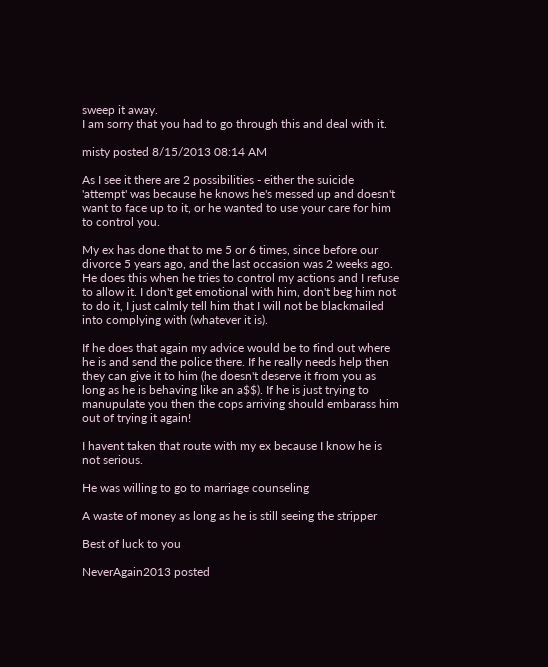sweep it away.
I am sorry that you had to go through this and deal with it.

misty posted 8/15/2013 08:14 AM

As I see it there are 2 possibilities - either the suicide 'attempt' was because he knows he's messed up and doesn't want to face up to it, or he wanted to use your care for him to control you.

My ex has done that to me 5 or 6 times, since before our divorce 5 years ago, and the last occasion was 2 weeks ago. He does this when he tries to control my actions and I refuse to allow it. I don't get emotional with him, don't beg him not to do it, I just calmly tell him that I will not be blackmailed into complying with (whatever it is).

If he does that again my advice would be to find out where he is and send the police there. If he really needs help then they can give it to him (he doesn't deserve it from you as long as he is behaving like an a$$). If he is just trying to manupulate you then the cops arriving should embarass him out of trying it again!

I havent taken that route with my ex because I know he is not serious.

He was willing to go to marriage counseling

A waste of money as long as he is still seeing the stripper

Best of luck to you

NeverAgain2013 posted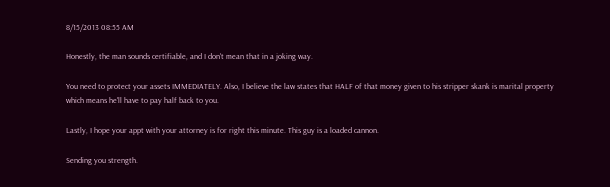8/15/2013 08:55 AM

Honestly, the man sounds certifiable, and I don't mean that in a joking way.

You need to protect your assets IMMEDIATELY. Also, I believe the law states that HALF of that money given to his stripper skank is marital property which means he'll have to pay half back to you.

Lastly, I hope your appt with your attorney is for right this minute. This guy is a loaded cannon.

Sending you strength.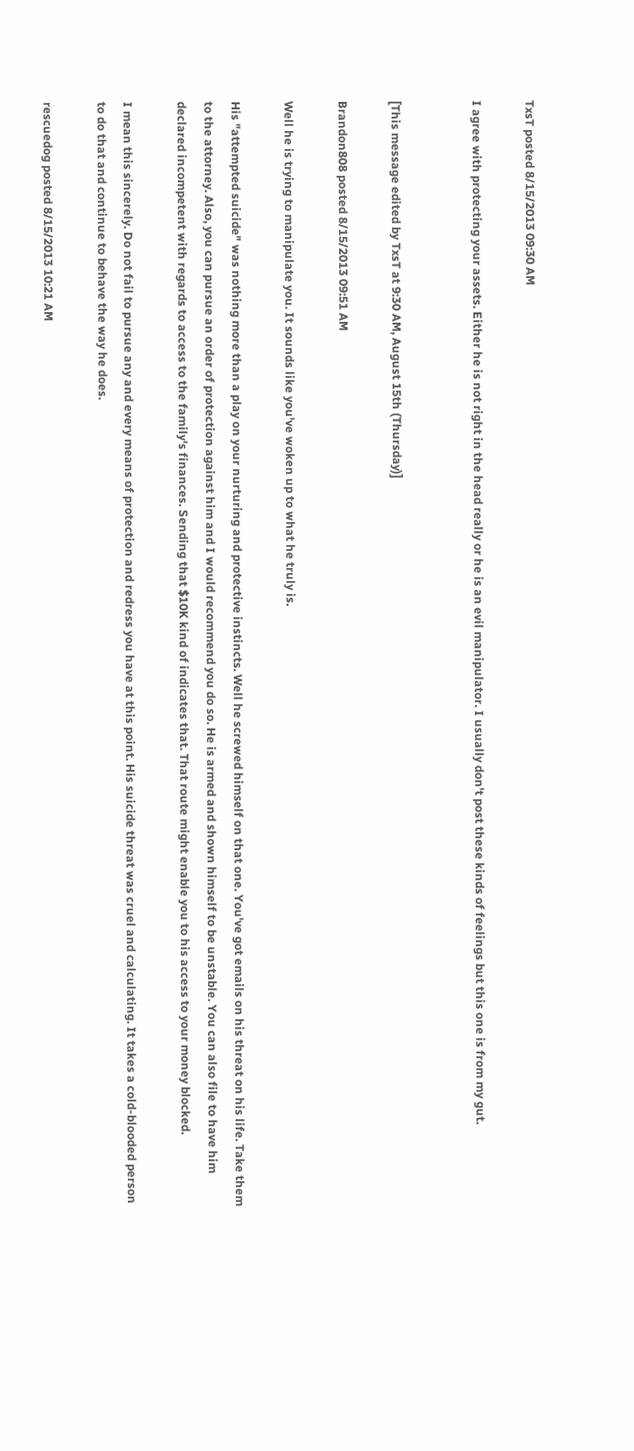TxsT posted 8/15/2013 09:30 AM

I agree with protecting your assets. Either he is not right in the head really or he is an evil manipulator. I usually don't post these kinds of feelings but this one is from my gut.


[This message edited by TxsT at 9:30 AM, August 15th (Thursday)]

Brandon808 posted 8/15/2013 09:51 AM

Well he is trying to manipulate you. It sounds like you've woken up to what he truly is.

His "attempted suicide" was nothing more than a play on your nurturing and protective instincts. Well he screwed himself on that one. You've got emails on his threat on his life. Take them to the attorney. Also, you can pursue an order of protection against him and I would recommend you do so. He is armed and shown himself to be unstable. You can also file to have him declared incompetent with regards to access to the family's finances. Sending that $10K kind of indicates that. That route might enable you to his access to your money blocked.

I mean this sincerely. Do not fail to pursue any and every means of protection and redress you have at this point. His suicide threat was cruel and calculating. It takes a cold-blooded person to do that and continue to behave the way he does.

rescuedog posted 8/15/2013 10:21 AM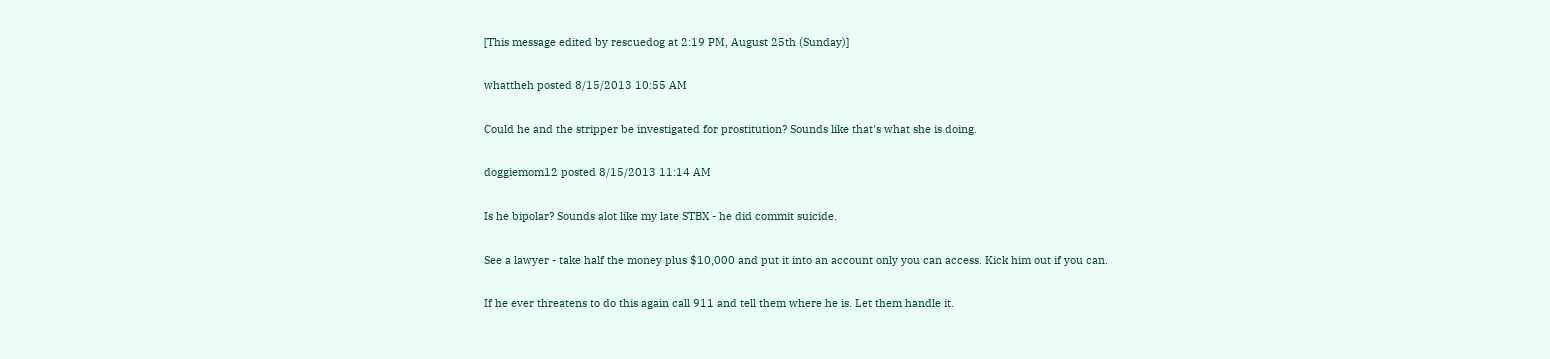[This message edited by rescuedog at 2:19 PM, August 25th (Sunday)]

whattheh posted 8/15/2013 10:55 AM

Could he and the stripper be investigated for prostitution? Sounds like that's what she is doing.

doggiemom12 posted 8/15/2013 11:14 AM

Is he bipolar? Sounds alot like my late STBX - he did commit suicide.

See a lawyer - take half the money plus $10,000 and put it into an account only you can access. Kick him out if you can.

If he ever threatens to do this again call 911 and tell them where he is. Let them handle it.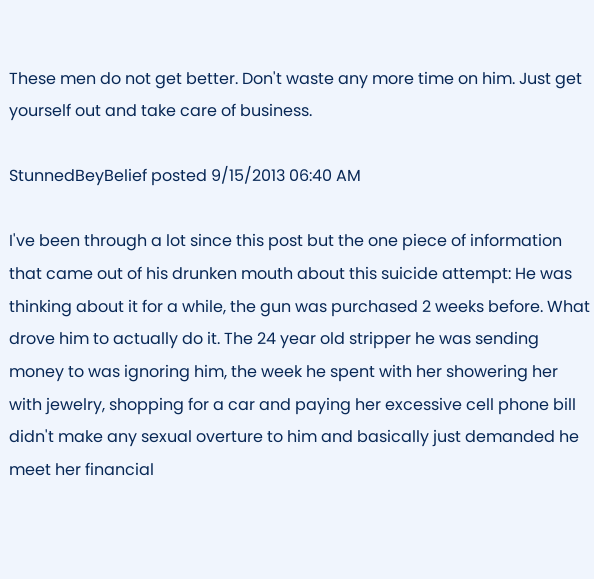These men do not get better. Don't waste any more time on him. Just get yourself out and take care of business.

StunnedBeyBelief posted 9/15/2013 06:40 AM

I've been through a lot since this post but the one piece of information that came out of his drunken mouth about this suicide attempt: He was thinking about it for a while, the gun was purchased 2 weeks before. What drove him to actually do it. The 24 year old stripper he was sending money to was ignoring him, the week he spent with her showering her with jewelry, shopping for a car and paying her excessive cell phone bill didn't make any sexual overture to him and basically just demanded he meet her financial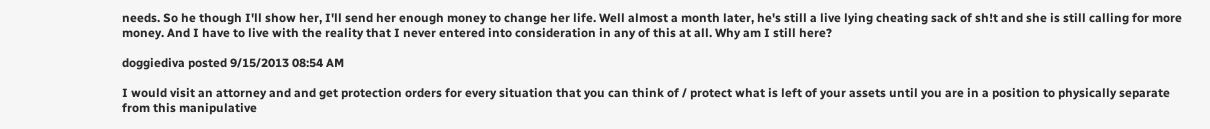needs. So he though I'll show her, I'll send her enough money to change her life. Well almost a month later, he's still a live lying cheating sack of sh!t and she is still calling for more money. And I have to live with the reality that I never entered into consideration in any of this at all. Why am I still here?

doggiediva posted 9/15/2013 08:54 AM

I would visit an attorney and and get protection orders for every situation that you can think of / protect what is left of your assets until you are in a position to physically separate from this manipulative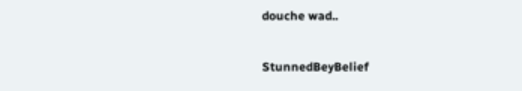douche wad..

StunnedBeyBelief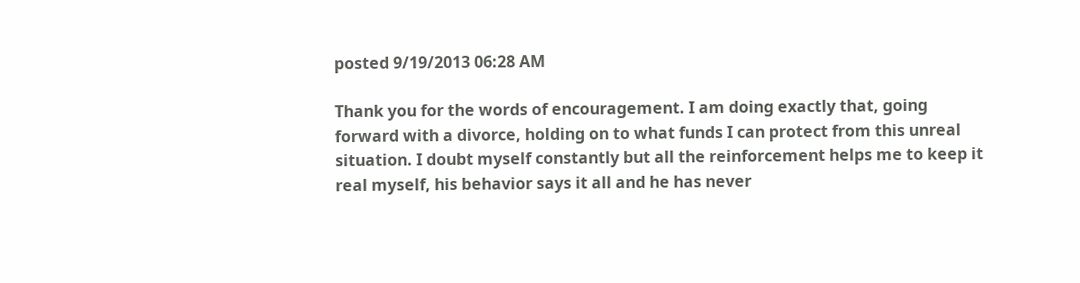posted 9/19/2013 06:28 AM

Thank you for the words of encouragement. I am doing exactly that, going forward with a divorce, holding on to what funds I can protect from this unreal situation. I doubt myself constantly but all the reinforcement helps me to keep it real myself, his behavior says it all and he has never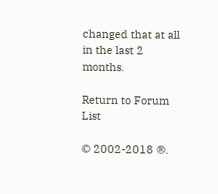changed that at all in the last 2 months.

Return to Forum List

© 2002-2018 ®.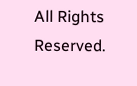All Rights Reserved.